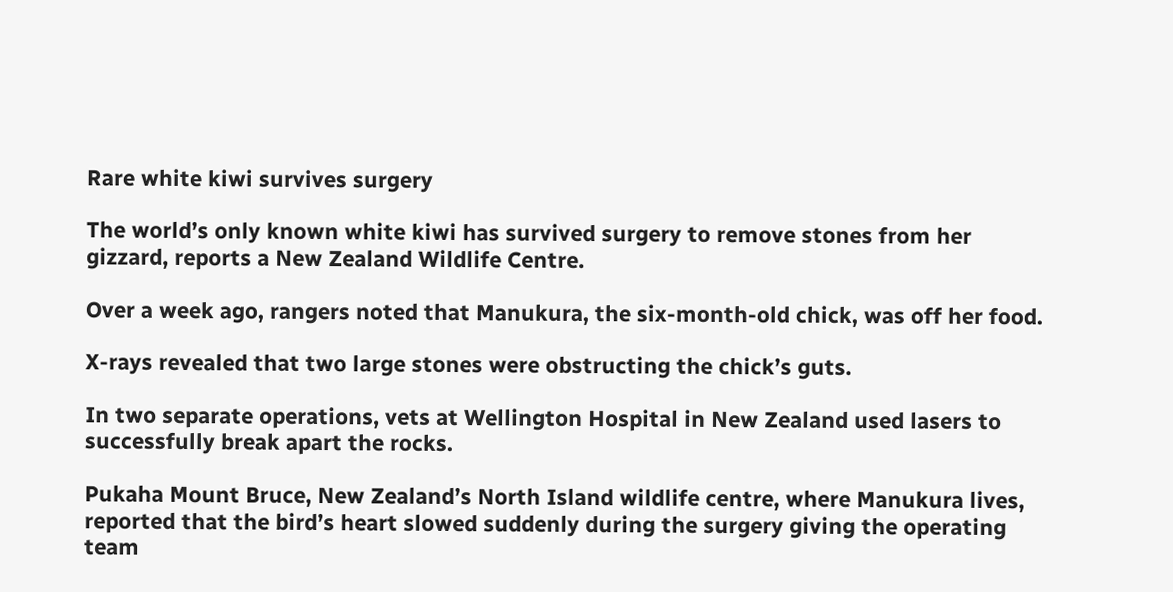Rare white kiwi survives surgery

The world’s only known white kiwi has survived surgery to remove stones from her gizzard, reports a New Zealand Wildlife Centre.

Over a week ago, rangers noted that Manukura, the six-month-old chick, was off her food.

X-rays revealed that two large stones were obstructing the chick’s guts.

In two separate operations, vets at Wellington Hospital in New Zealand used lasers to successfully break apart the rocks.

Pukaha Mount Bruce, New Zealand’s North Island wildlife centre, where Manukura lives, reported that the bird’s heart slowed suddenly during the surgery giving the operating team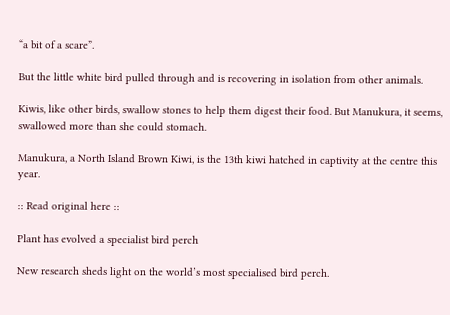“a bit of a scare”.

But the little white bird pulled through and is recovering in isolation from other animals.

Kiwis, like other birds, swallow stones to help them digest their food. But Manukura, it seems, swallowed more than she could stomach.

Manukura, a North Island Brown Kiwi, is the 13th kiwi hatched in captivity at the centre this year.

:: Read original here ::

Plant has evolved a specialist bird perch

New research sheds light on the world’s most specialised bird perch.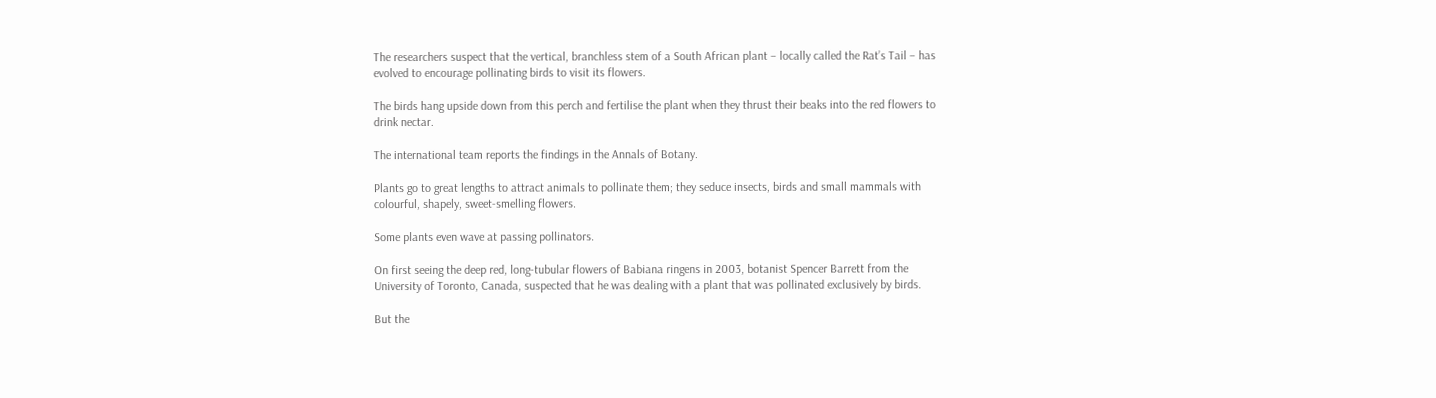The researchers suspect that the vertical, branchless stem of a South African plant – locally called the Rat’s Tail – has evolved to encourage pollinating birds to visit its flowers.

The birds hang upside down from this perch and fertilise the plant when they thrust their beaks into the red flowers to drink nectar.

The international team reports the findings in the Annals of Botany.

Plants go to great lengths to attract animals to pollinate them; they seduce insects, birds and small mammals with colourful, shapely, sweet-smelling flowers.

Some plants even wave at passing pollinators.

On first seeing the deep red, long-tubular flowers of Babiana ringens in 2003, botanist Spencer Barrett from the University of Toronto, Canada, suspected that he was dealing with a plant that was pollinated exclusively by birds.

But the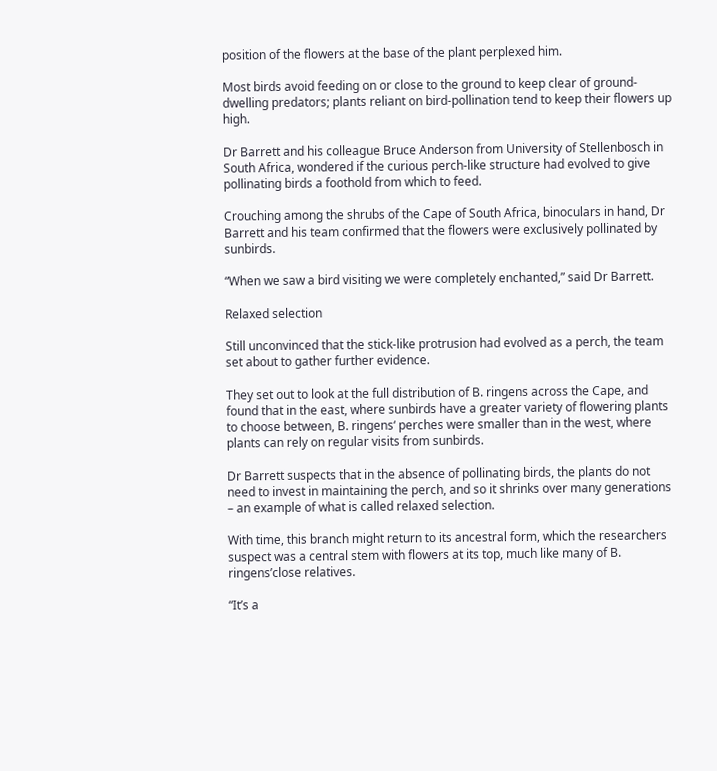position of the flowers at the base of the plant perplexed him.

Most birds avoid feeding on or close to the ground to keep clear of ground-dwelling predators; plants reliant on bird-pollination tend to keep their flowers up high.

Dr Barrett and his colleague Bruce Anderson from University of Stellenbosch in South Africa, wondered if the curious perch-like structure had evolved to give pollinating birds a foothold from which to feed.

Crouching among the shrubs of the Cape of South Africa, binoculars in hand, Dr Barrett and his team confirmed that the flowers were exclusively pollinated by sunbirds.

“When we saw a bird visiting we were completely enchanted,” said Dr Barrett.

Relaxed selection

Still unconvinced that the stick-like protrusion had evolved as a perch, the team set about to gather further evidence.

They set out to look at the full distribution of B. ringens across the Cape, and found that in the east, where sunbirds have a greater variety of flowering plants to choose between, B. ringens‘ perches were smaller than in the west, where plants can rely on regular visits from sunbirds.

Dr Barrett suspects that in the absence of pollinating birds, the plants do not need to invest in maintaining the perch, and so it shrinks over many generations – an example of what is called relaxed selection.

With time, this branch might return to its ancestral form, which the researchers suspect was a central stem with flowers at its top, much like many of B. ringens’close relatives.

“It’s a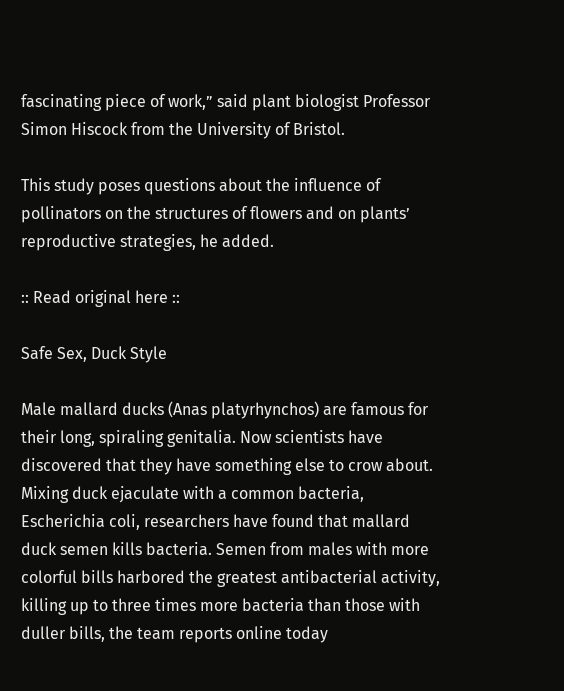fascinating piece of work,” said plant biologist Professor Simon Hiscock from the University of Bristol.

This study poses questions about the influence of pollinators on the structures of flowers and on plants’ reproductive strategies, he added.

:: Read original here ::

Safe Sex, Duck Style

Male mallard ducks (Anas platyrhynchos) are famous for their long, spiraling genitalia. Now scientists have discovered that they have something else to crow about. Mixing duck ejaculate with a common bacteria, Escherichia coli, researchers have found that mallard duck semen kills bacteria. Semen from males with more colorful bills harbored the greatest antibacterial activity, killing up to three times more bacteria than those with duller bills, the team reports online today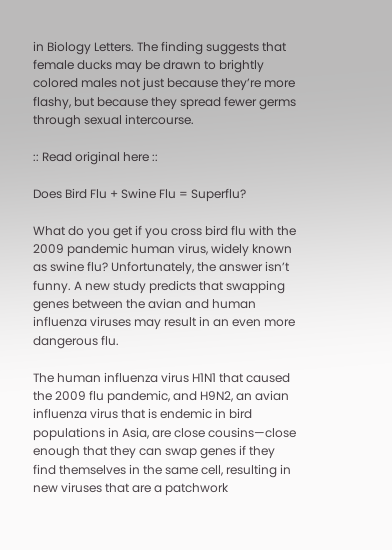in Biology Letters. The finding suggests that female ducks may be drawn to brightly colored males not just because they’re more flashy, but because they spread fewer germs through sexual intercourse.

:: Read original here ::

Does Bird Flu + Swine Flu = Superflu?

What do you get if you cross bird flu with the 2009 pandemic human virus, widely known as swine flu? Unfortunately, the answer isn’t funny. A new study predicts that swapping genes between the avian and human influenza viruses may result in an even more dangerous flu.

The human influenza virus H1N1 that caused the 2009 flu pandemic, and H9N2, an avian influenza virus that is endemic in bird populations in Asia, are close cousins—close enough that they can swap genes if they find themselves in the same cell, resulting in new viruses that are a patchwork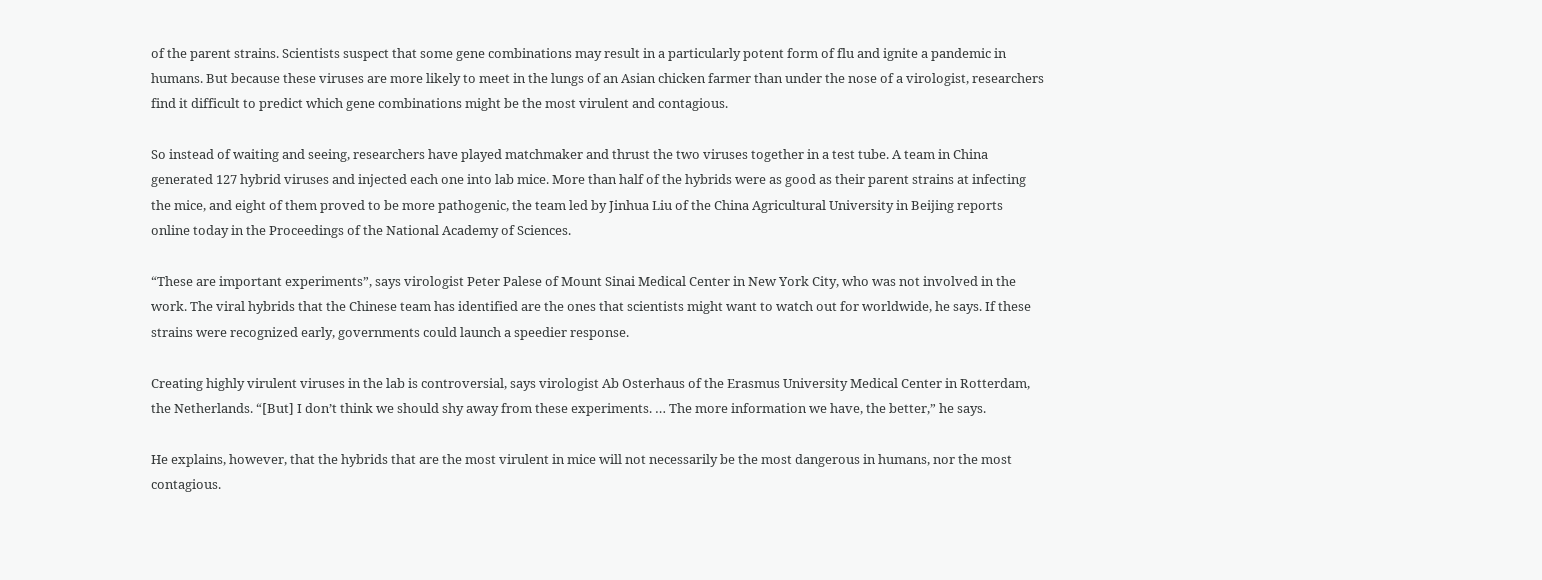of the parent strains. Scientists suspect that some gene combinations may result in a particularly potent form of flu and ignite a pandemic in humans. But because these viruses are more likely to meet in the lungs of an Asian chicken farmer than under the nose of a virologist, researchers find it difficult to predict which gene combinations might be the most virulent and contagious.

So instead of waiting and seeing, researchers have played matchmaker and thrust the two viruses together in a test tube. A team in China generated 127 hybrid viruses and injected each one into lab mice. More than half of the hybrids were as good as their parent strains at infecting the mice, and eight of them proved to be more pathogenic, the team led by Jinhua Liu of the China Agricultural University in Beijing reports online today in the Proceedings of the National Academy of Sciences.

“These are important experiments”, says virologist Peter Palese of Mount Sinai Medical Center in New York City, who was not involved in the work. The viral hybrids that the Chinese team has identified are the ones that scientists might want to watch out for worldwide, he says. If these strains were recognized early, governments could launch a speedier response.

Creating highly virulent viruses in the lab is controversial, says virologist Ab Osterhaus of the Erasmus University Medical Center in Rotterdam, the Netherlands. “[But] I don’t think we should shy away from these experiments. … The more information we have, the better,” he says.

He explains, however, that the hybrids that are the most virulent in mice will not necessarily be the most dangerous in humans, nor the most contagious.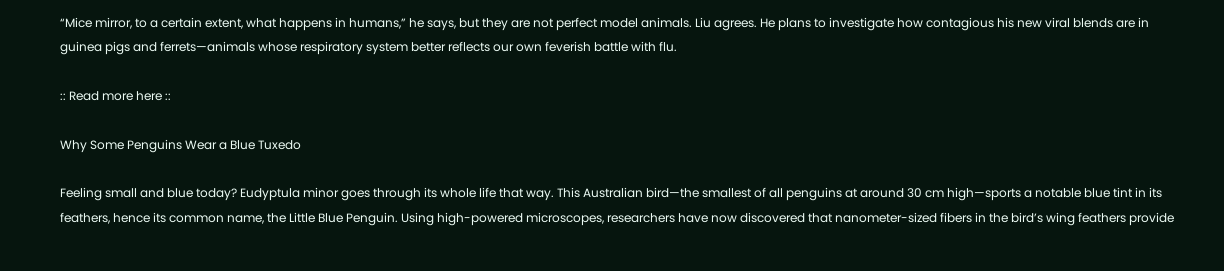“Mice mirror, to a certain extent, what happens in humans,” he says, but they are not perfect model animals. Liu agrees. He plans to investigate how contagious his new viral blends are in guinea pigs and ferrets—animals whose respiratory system better reflects our own feverish battle with flu.

:: Read more here ::

Why Some Penguins Wear a Blue Tuxedo

Feeling small and blue today? Eudyptula minor goes through its whole life that way. This Australian bird—the smallest of all penguins at around 30 cm high—sports a notable blue tint in its feathers, hence its common name, the Little Blue Penguin. Using high-powered microscopes, researchers have now discovered that nanometer-sized fibers in the bird’s wing feathers provide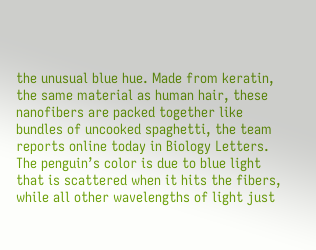the unusual blue hue. Made from keratin, the same material as human hair, these nanofibers are packed together like bundles of uncooked spaghetti, the team reports online today in Biology Letters. The penguin’s color is due to blue light that is scattered when it hits the fibers, while all other wavelengths of light just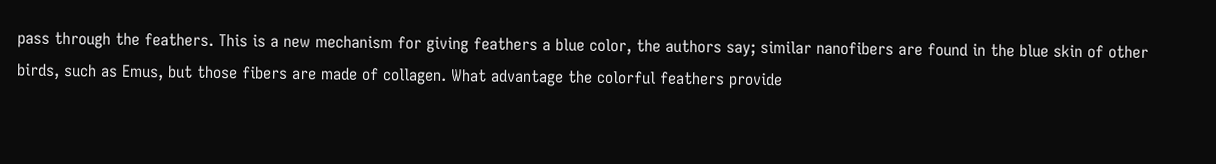pass through the feathers. This is a new mechanism for giving feathers a blue color, the authors say; similar nanofibers are found in the blue skin of other birds, such as Emus, but those fibers are made of collagen. What advantage the colorful feathers provide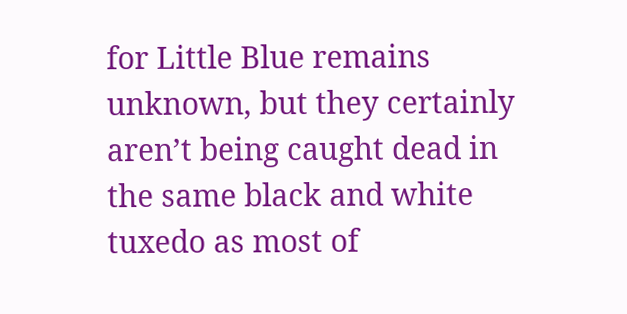for Little Blue remains unknown, but they certainly aren’t being caught dead in the same black and white tuxedo as most of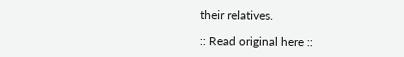their relatives.

:: Read original here ::